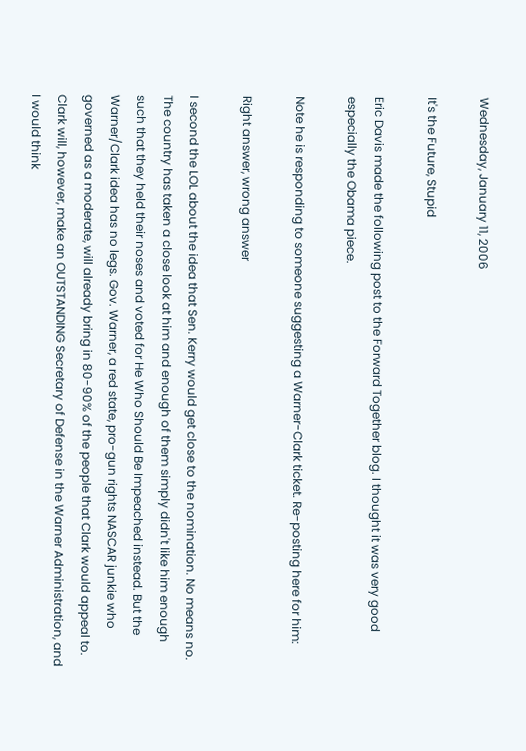Wednesday, January 11, 2006

It's the Future, Stupid

Eric Davis made the following post to the Forward Together blog. I thought it was very good especially the Obama piece.

Note he is responding to someone suggesting a Warner-Clark ticket. Re-posting here for him:

Right answer, wrong answer

I second the LOL about the idea that Sen. Kerry would get close to the nomination. No means no. The country has taken a close look at him and enough of them simply didn't like him enough such that they held their noses and voted for He Who Should Be Impeached instead. But the Warner/Clark idea has no legs. Gov. Warner, a red state, pro-gun rights NASCAR junkie who governed as a moderate, will already bring in 80-90% of the people that Clark would appeal to. Clark will, however, make an OUTSTANDING Secretary of Defense in the Warner Administration, and I would think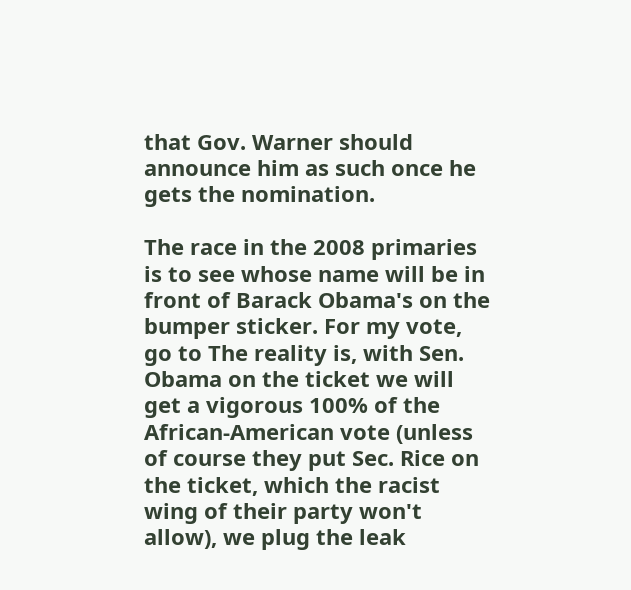that Gov. Warner should announce him as such once he gets the nomination.

The race in the 2008 primaries is to see whose name will be in front of Barack Obama's on the bumper sticker. For my vote, go to The reality is, with Sen. Obama on the ticket we will get a vigorous 100% of the African-American vote (unless of course they put Sec. Rice on the ticket, which the racist wing of their party won't allow), we plug the leak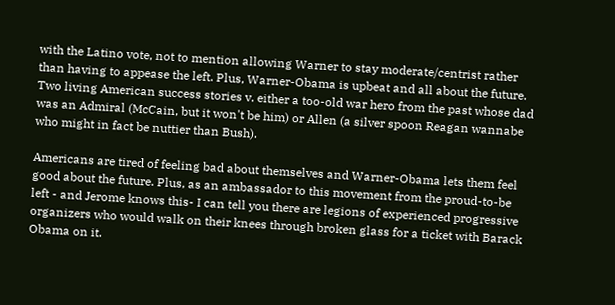with the Latino vote, not to mention allowing Warner to stay moderate/centrist rather than having to appease the left. Plus, Warner-Obama is upbeat and all about the future. Two living American success stories v. either a too-old war hero from the past whose dad was an Admiral (McCain, but it won't be him) or Allen (a silver spoon Reagan wannabe who might in fact be nuttier than Bush).

Americans are tired of feeling bad about themselves and Warner-Obama lets them feel good about the future. Plus, as an ambassador to this movement from the proud-to-be left - and Jerome knows this- I can tell you there are legions of experienced progressive organizers who would walk on their knees through broken glass for a ticket with Barack Obama on it.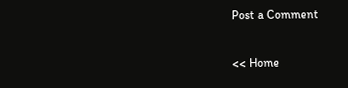Post a Comment

<< Home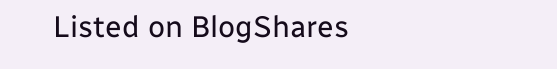Listed on BlogShares